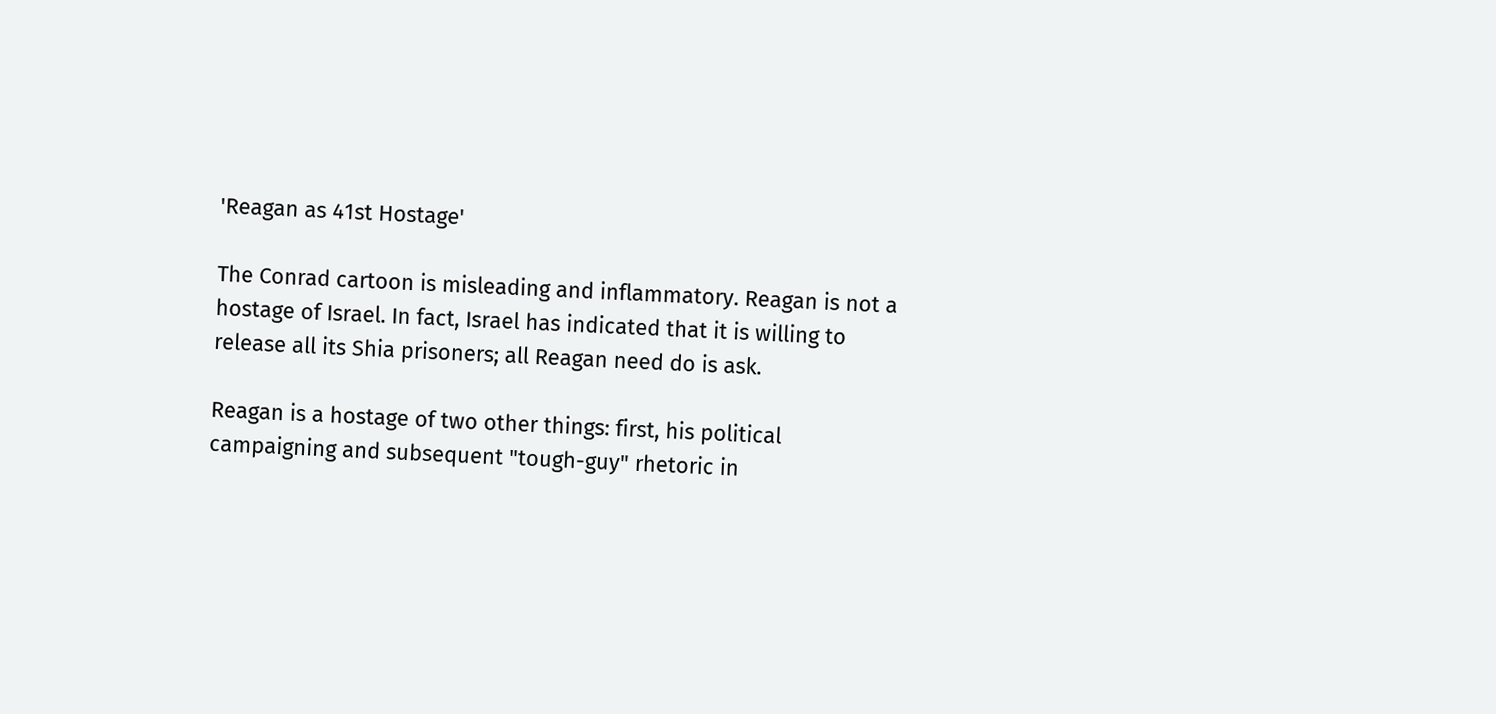'Reagan as 41st Hostage'

The Conrad cartoon is misleading and inflammatory. Reagan is not a hostage of Israel. In fact, Israel has indicated that it is willing to release all its Shia prisoners; all Reagan need do is ask.

Reagan is a hostage of two other things: first, his political campaigning and subsequent "tough-guy" rhetoric in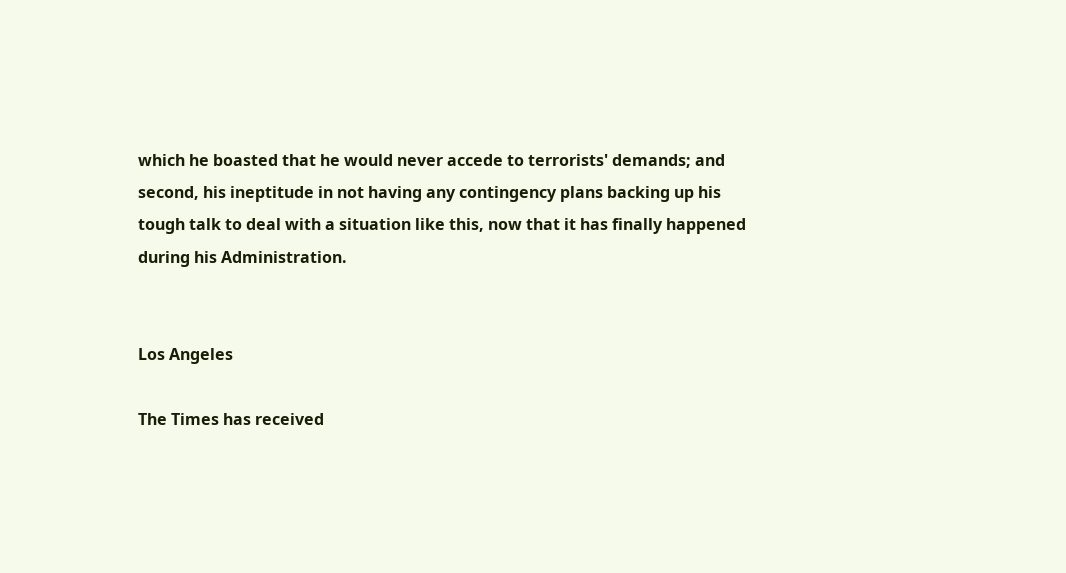which he boasted that he would never accede to terrorists' demands; and second, his ineptitude in not having any contingency plans backing up his tough talk to deal with a situation like this, now that it has finally happened during his Administration.


Los Angeles

The Times has received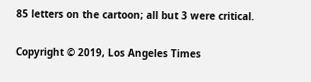85 letters on the cartoon; all but 3 were critical.

Copyright © 2019, Los Angeles Times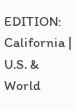EDITION: California | U.S. & World